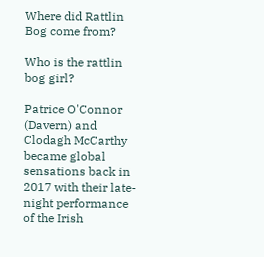Where did Rattlin Bog come from?

Who is the rattlin bog girl?

Patrice O'Connor (Davern) and Clodagh McCarthy became global sensations back in 2017 with their late-night performance of the Irish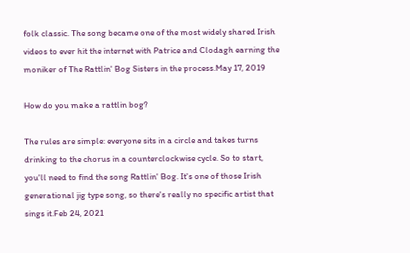folk classic. The song became one of the most widely shared Irish videos to ever hit the internet with Patrice and Clodagh earning the moniker of The Rattlin' Bog Sisters in the process.May 17, 2019

How do you make a rattlin bog?

The rules are simple: everyone sits in a circle and takes turns drinking to the chorus in a counterclockwise cycle. So to start, you'll need to find the song Rattlin' Bog. It's one of those Irish generational jig type song, so there's really no specific artist that sings it.Feb 24, 2021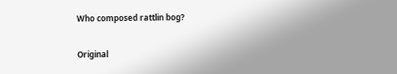Who composed rattlin bog?

Original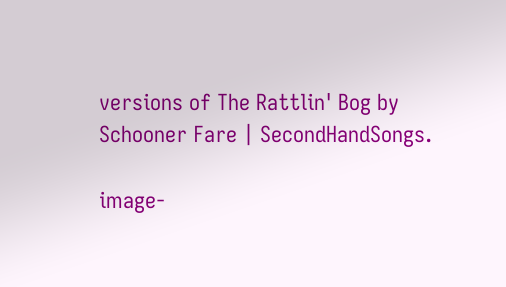versions of The Rattlin' Bog by Schooner Fare | SecondHandSongs.

image-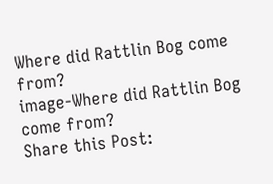Where did Rattlin Bog come from?
image-Where did Rattlin Bog come from?
Share this Post: